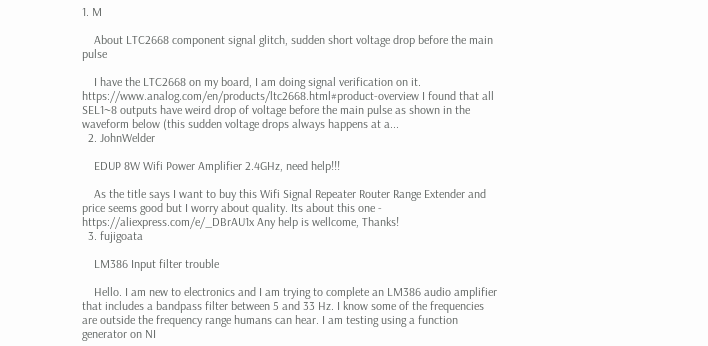1. M

    About LTC2668 component signal glitch, sudden short voltage drop before the main pulse

    I have the LTC2668 on my board, I am doing signal verification on it. https://www.analog.com/en/products/ltc2668.html#product-overview I found that all SEL1~8 outputs have weird drop of voltage before the main pulse as shown in the waveform below (this sudden voltage drops always happens at a...
  2. JohnWelder

    EDUP 8W Wifi Power Amplifier 2.4GHz, need help!!!

    As the title says I want to buy this Wifi Signal Repeater Router Range Extender and price seems good but I worry about quality. Its about this one - https://aliexpress.com/e/_DBrAU1x Any help is wellcome, Thanks!
  3. fujigoata

    LM386 Input filter trouble

    Hello. I am new to electronics and I am trying to complete an LM386 audio amplifier that includes a bandpass filter between 5 and 33 Hz. I know some of the frequencies are outside the frequency range humans can hear. I am testing using a function generator on NI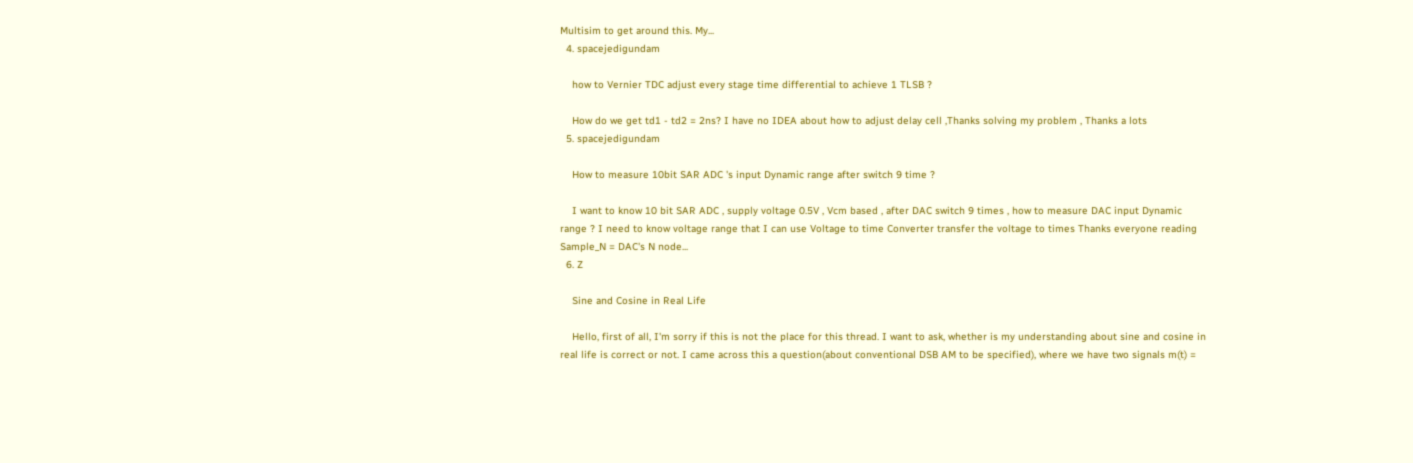Multisim to get around this. My...
  4. spacejedigundam

    how to Vernier TDC adjust every stage time differential to achieve 1 TLSB ?

    How do we get td1 - td2 = 2ns? I have no IDEA about how to adjust delay cell ,Thanks solving my problem , Thanks a lots
  5. spacejedigundam

    How to measure 10bit SAR ADC 's input Dynamic range after switch 9 time ?

    I want to know 10 bit SAR ADC , supply voltage 0.5V , Vcm based , after DAC switch 9 times , how to measure DAC input Dynamic range ? I need to know voltage range that I can use Voltage to time Converter transfer the voltage to times Thanks everyone reading Sample_N = DAC's N node...
  6. Z

    Sine and Cosine in Real Life

    Hello, first of all, I'm sorry if this is not the place for this thread. I want to ask, whether is my understanding about sine and cosine in real life is correct or not. I came across this a question(about conventional DSB AM to be specified), where we have two signals m(t) =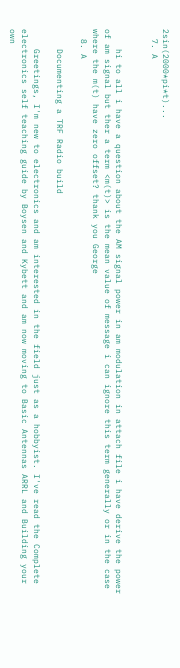2sin(2000*pi*t)...
  7. A


    hi to all i have a question about the AM signal power in am modulation in attach file i have derive the power of am signal but ther a term <m(t)> is the mean value of message i can ignore this term generally or in the case where the m(t) have zero offset? thank you George
  8. A

    Documenting a TRF Radio build

    Greetings, I'm new to electronics and am interested in the field just as a hobbyist. I've read the Complete electronics self teaching guide by Boysen and Kybett and am now moving to Basic Antennas ARRL and Building your own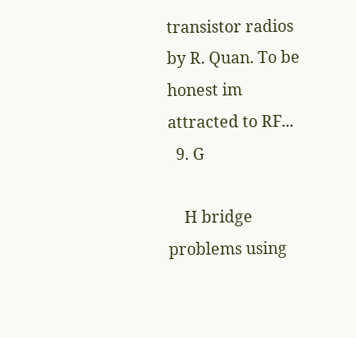transistor radios by R. Quan. To be honest im attracted to RF...
  9. G

    H bridge problems using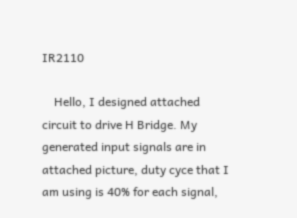IR2110

    Hello, I designed attached circuit to drive H Bridge. My generated input signals are in attached picture, duty cyce that I am using is 40% for each signal,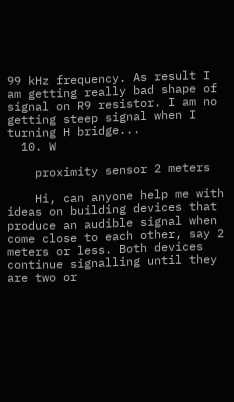99 kHz frequency. As result I am getting really bad shape of signal on R9 resistor. I am no getting steep signal when I turning H bridge...
  10. W

    proximity sensor 2 meters

    Hi, can anyone help me with ideas on building devices that produce an audible signal when come close to each other, say 2 meters or less. Both devices continue signalling until they are two or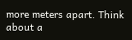more meters apart. Think about a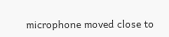microphone moved close to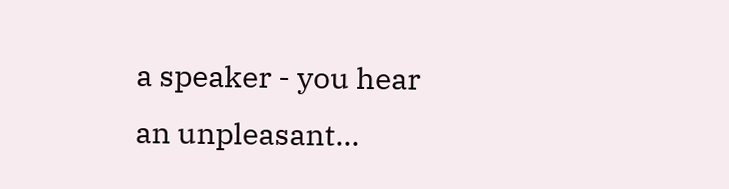a speaker - you hear an unpleasant...